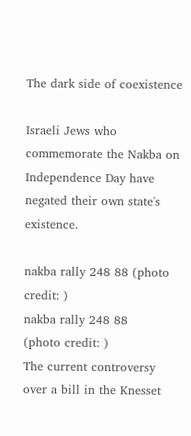The dark side of coexistence

Israeli Jews who commemorate the Nakba on Independence Day have negated their own state's existence.

nakba rally 248 88 (photo credit: )
nakba rally 248 88
(photo credit: )
The current controversy over a bill in the Knesset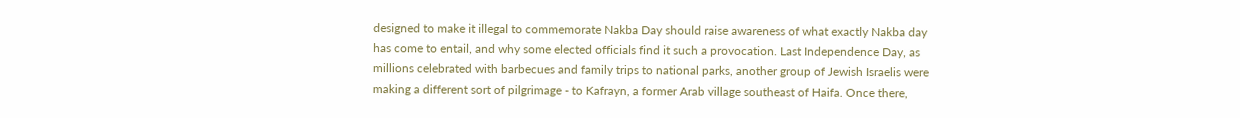designed to make it illegal to commemorate Nakba Day should raise awareness of what exactly Nakba day has come to entail, and why some elected officials find it such a provocation. Last Independence Day, as millions celebrated with barbecues and family trips to national parks, another group of Jewish Israelis were making a different sort of pilgrimage - to Kafrayn, a former Arab village southeast of Haifa. Once there,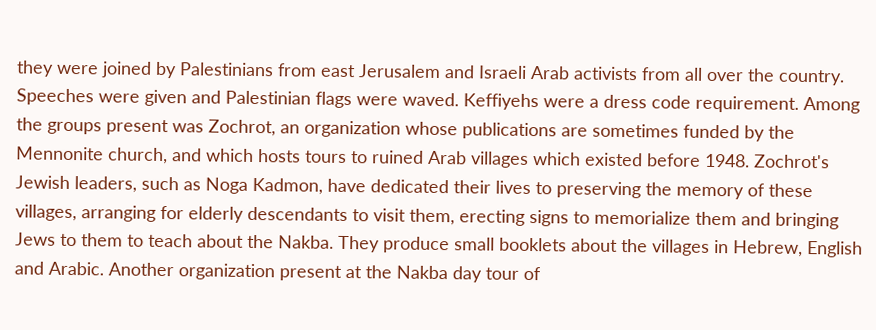they were joined by Palestinians from east Jerusalem and Israeli Arab activists from all over the country. Speeches were given and Palestinian flags were waved. Keffiyehs were a dress code requirement. Among the groups present was Zochrot, an organization whose publications are sometimes funded by the Mennonite church, and which hosts tours to ruined Arab villages which existed before 1948. Zochrot's Jewish leaders, such as Noga Kadmon, have dedicated their lives to preserving the memory of these villages, arranging for elderly descendants to visit them, erecting signs to memorialize them and bringing Jews to them to teach about the Nakba. They produce small booklets about the villages in Hebrew, English and Arabic. Another organization present at the Nakba day tour of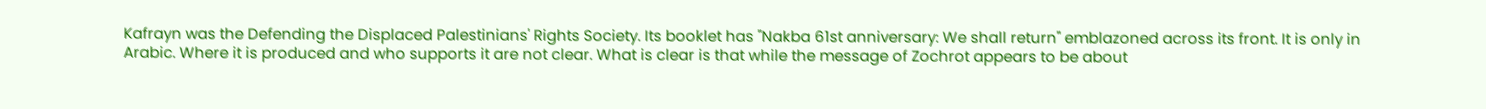Kafrayn was the Defending the Displaced Palestinians' Rights Society. Its booklet has "Nakba 61st anniversary: We shall return" emblazoned across its front. It is only in Arabic. Where it is produced and who supports it are not clear. What is clear is that while the message of Zochrot appears to be about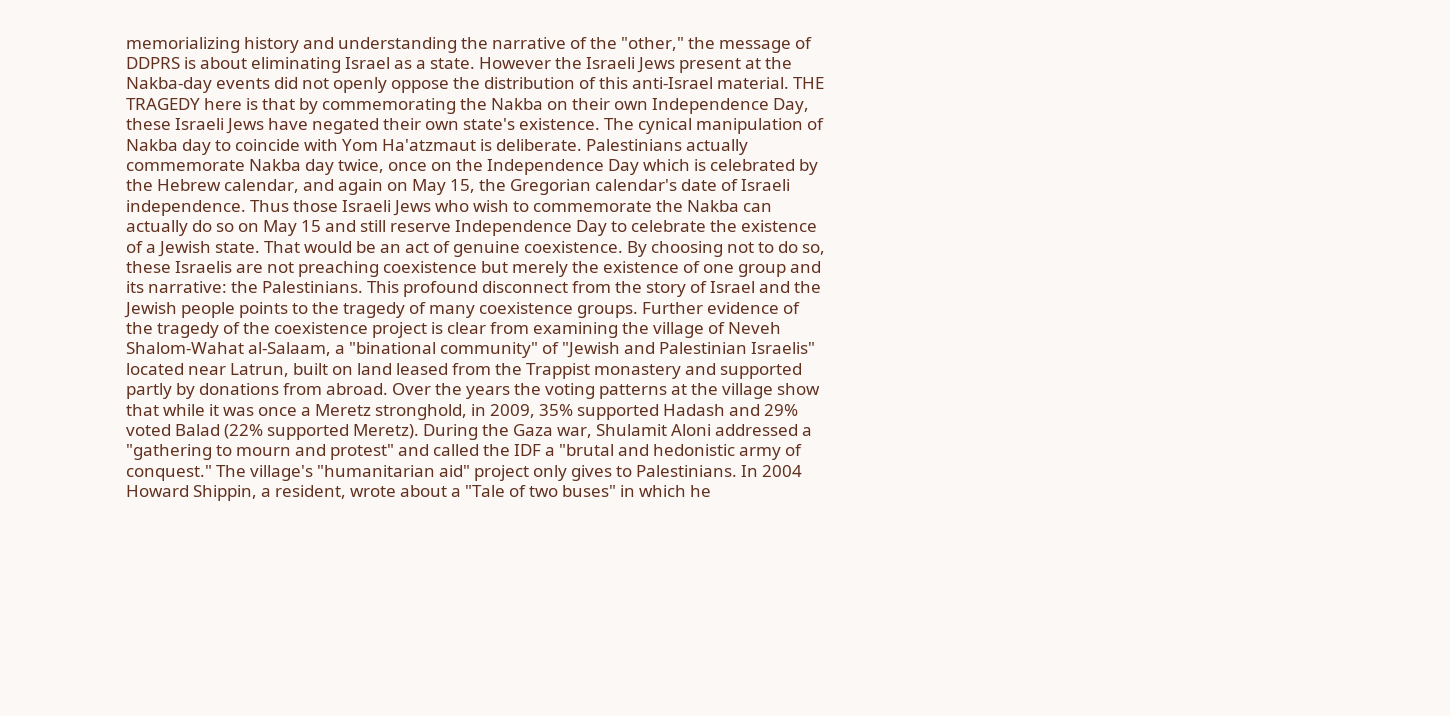memorializing history and understanding the narrative of the "other," the message of DDPRS is about eliminating Israel as a state. However the Israeli Jews present at the Nakba-day events did not openly oppose the distribution of this anti-Israel material. THE TRAGEDY here is that by commemorating the Nakba on their own Independence Day, these Israeli Jews have negated their own state's existence. The cynical manipulation of Nakba day to coincide with Yom Ha'atzmaut is deliberate. Palestinians actually commemorate Nakba day twice, once on the Independence Day which is celebrated by the Hebrew calendar, and again on May 15, the Gregorian calendar's date of Israeli independence. Thus those Israeli Jews who wish to commemorate the Nakba can actually do so on May 15 and still reserve Independence Day to celebrate the existence of a Jewish state. That would be an act of genuine coexistence. By choosing not to do so, these Israelis are not preaching coexistence but merely the existence of one group and its narrative: the Palestinians. This profound disconnect from the story of Israel and the Jewish people points to the tragedy of many coexistence groups. Further evidence of the tragedy of the coexistence project is clear from examining the village of Neveh Shalom-Wahat al-Salaam, a "binational community" of "Jewish and Palestinian Israelis" located near Latrun, built on land leased from the Trappist monastery and supported partly by donations from abroad. Over the years the voting patterns at the village show that while it was once a Meretz stronghold, in 2009, 35% supported Hadash and 29% voted Balad (22% supported Meretz). During the Gaza war, Shulamit Aloni addressed a "gathering to mourn and protest" and called the IDF a "brutal and hedonistic army of conquest." The village's "humanitarian aid" project only gives to Palestinians. In 2004 Howard Shippin, a resident, wrote about a "Tale of two buses" in which he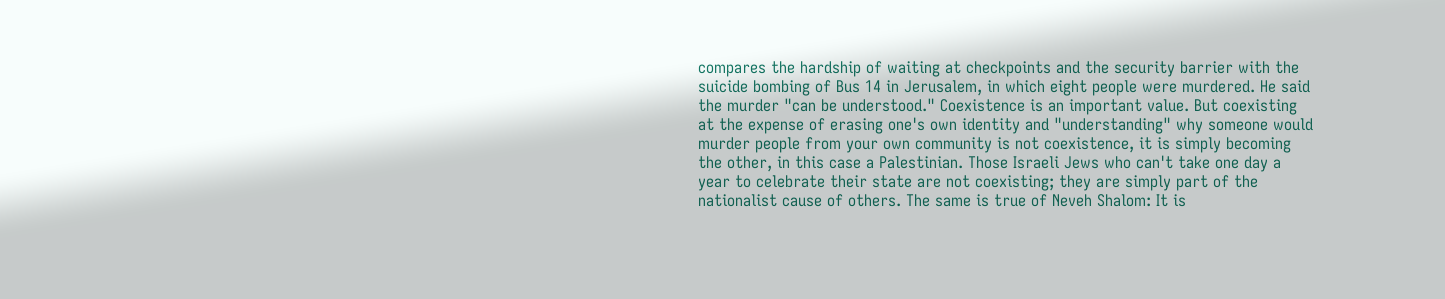compares the hardship of waiting at checkpoints and the security barrier with the suicide bombing of Bus 14 in Jerusalem, in which eight people were murdered. He said the murder "can be understood." Coexistence is an important value. But coexisting at the expense of erasing one's own identity and "understanding" why someone would murder people from your own community is not coexistence, it is simply becoming the other, in this case a Palestinian. Those Israeli Jews who can't take one day a year to celebrate their state are not coexisting; they are simply part of the nationalist cause of others. The same is true of Neveh Shalom: It is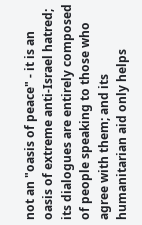not an "oasis of peace" - it is an oasis of extreme anti-Israel hatred; its dialogues are entirely composed of people speaking to those who agree with them; and its humanitarian aid only helps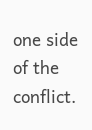one side of the conflict.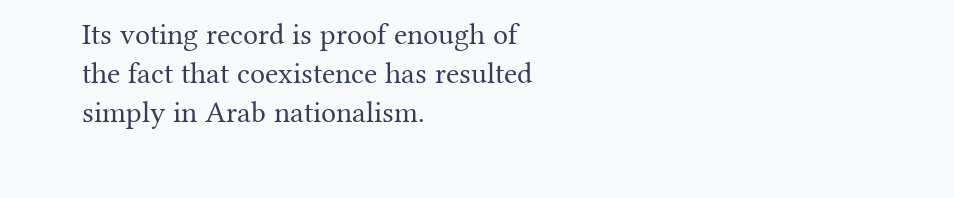Its voting record is proof enough of the fact that coexistence has resulted simply in Arab nationalism.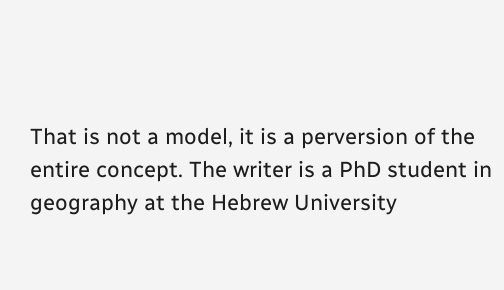That is not a model, it is a perversion of the entire concept. The writer is a PhD student in geography at the Hebrew University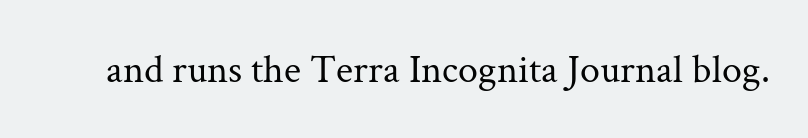and runs the Terra Incognita Journal blog.